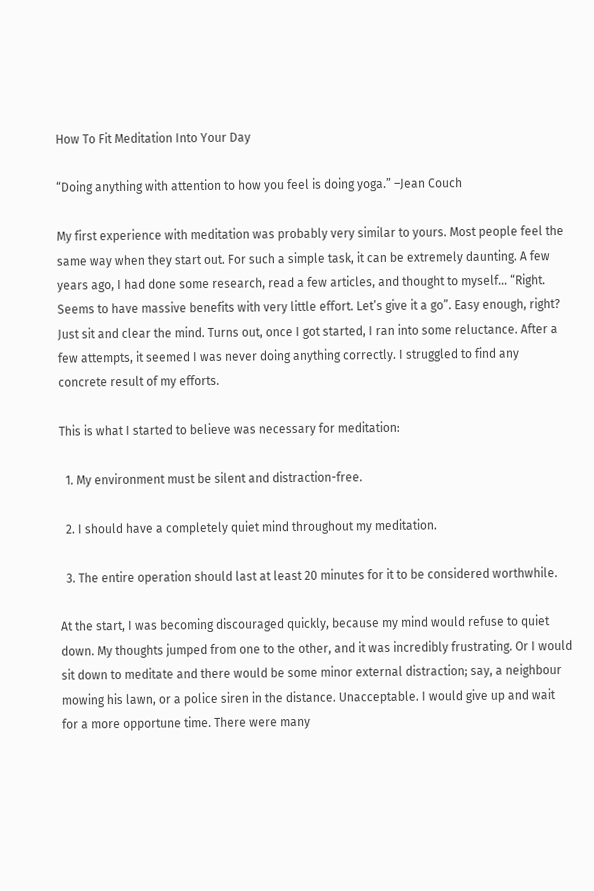How To Fit Meditation Into Your Day

“Doing anything with attention to how you feel is doing yoga.” –Jean Couch

My first experience with meditation was probably very similar to yours. Most people feel the same way when they start out. For such a simple task, it can be extremely daunting. A few years ago, I had done some research, read a few articles, and thought to myself... “Right. Seems to have massive benefits with very little effort. Let’s give it a go”. Easy enough, right? Just sit and clear the mind. Turns out, once I got started, I ran into some reluctance. After a few attempts, it seemed I was never doing anything correctly. I struggled to find any concrete result of my efforts.

This is what I started to believe was necessary for meditation:

  1. My environment must be silent and distraction-free.

  2. I should have a completely quiet mind throughout my meditation.

  3. The entire operation should last at least 20 minutes for it to be considered worthwhile.

At the start, I was becoming discouraged quickly, because my mind would refuse to quiet down. My thoughts jumped from one to the other, and it was incredibly frustrating. Or I would sit down to meditate and there would be some minor external distraction; say, a neighbour mowing his lawn, or a police siren in the distance. Unacceptable. I would give up and wait for a more opportune time. There were many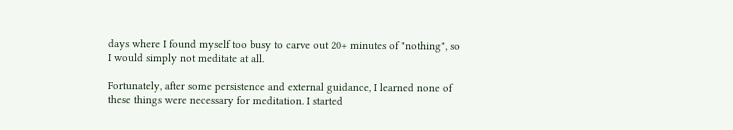days where I found myself too busy to carve out 20+ minutes of "nothing", so I would simply not meditate at all.

Fortunately, after some persistence and external guidance, I learned none of these things were necessary for meditation. I started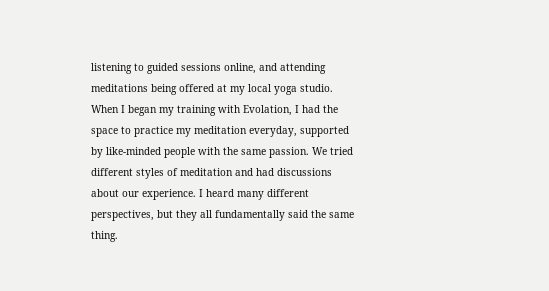listening to guided sessions online, and attending meditations being offered at my local yoga studio. When I began my training with Evolation, I had the space to practice my meditation everyday, supported by like-minded people with the same passion. We tried different styles of meditation and had discussions about our experience. I heard many different perspectives, but they all fundamentally said the same thing.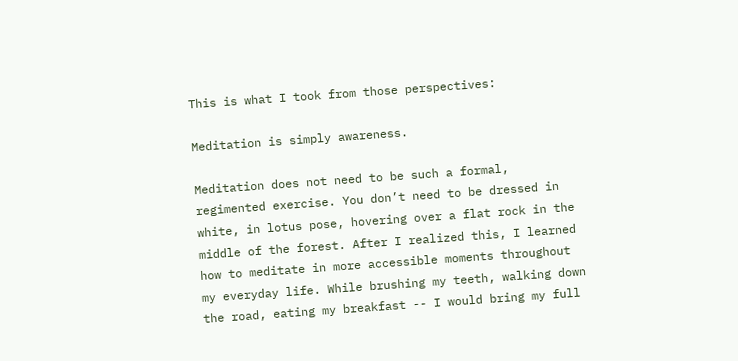This is what I took from those perspectives:

Meditation is simply awareness.

Meditation does not need to be such a formal, regimented exercise. You don’t need to be dressed in white, in lotus pose, hovering over a flat rock in the middle of the forest. After I realized this, I learned how to meditate in more accessible moments throughout my everyday life. While brushing my teeth, walking down the road, eating my breakfast -- I would bring my full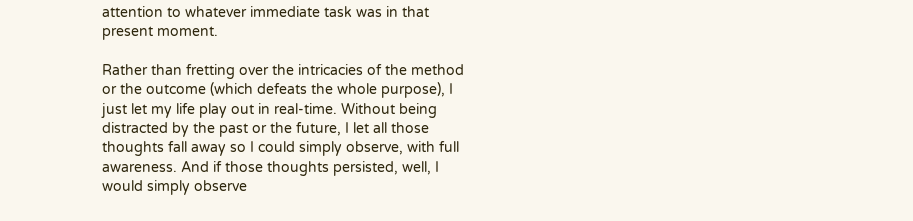attention to whatever immediate task was in that present moment.

Rather than fretting over the intricacies of the method or the outcome (which defeats the whole purpose), I just let my life play out in real-time. Without being distracted by the past or the future, I let all those thoughts fall away so I could simply observe, with full awareness. And if those thoughts persisted, well, I would simply observe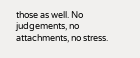those as well. No judgements, no attachments, no stress.